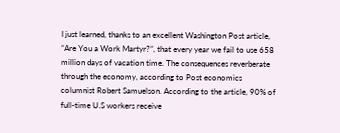I just learned, thanks to an excellent Washington Post article, “Are You a Work Martyr?”, that every year we fail to use 658 million days of vacation time. The consequences reverberate through the economy, according to Post economics columnist Robert Samuelson. According to the article, 90% of full-time U.S workers receive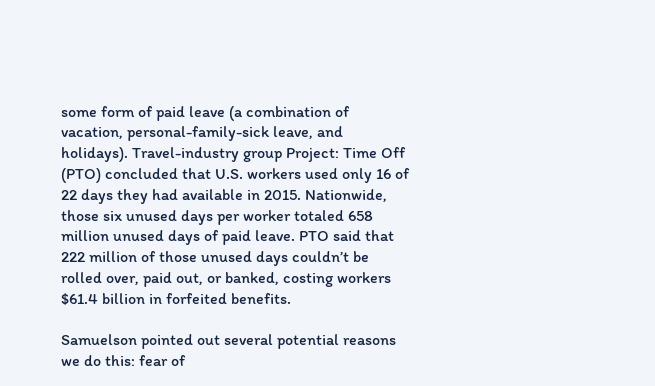some form of paid leave (a combination of vacation, personal-family-sick leave, and holidays). Travel-industry group Project: Time Off (PTO) concluded that U.S. workers used only 16 of 22 days they had available in 2015. Nationwide, those six unused days per worker totaled 658 million unused days of paid leave. PTO said that 222 million of those unused days couldn’t be rolled over, paid out, or banked, costing workers $61.4 billion in forfeited benefits.

Samuelson pointed out several potential reasons we do this: fear of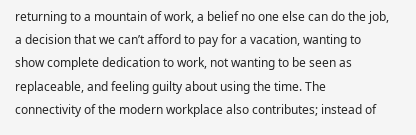returning to a mountain of work, a belief no one else can do the job, a decision that we can’t afford to pay for a vacation, wanting to show complete dedication to work, not wanting to be seen as replaceable, and feeling guilty about using the time. The connectivity of the modern workplace also contributes; instead of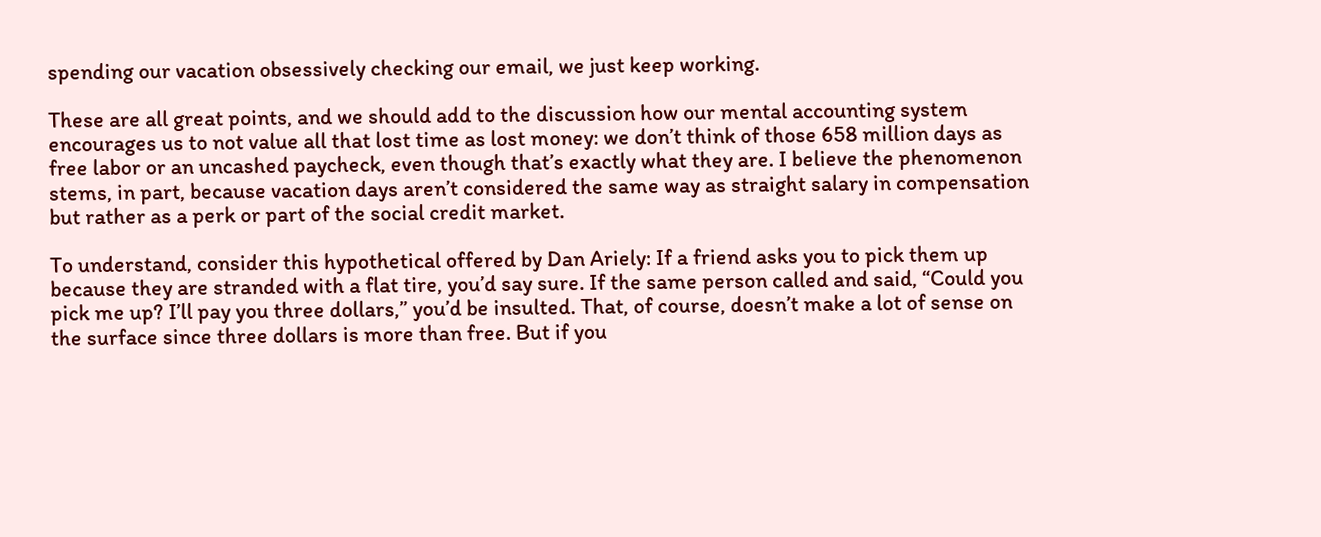spending our vacation obsessively checking our email, we just keep working.

These are all great points, and we should add to the discussion how our mental accounting system encourages us to not value all that lost time as lost money: we don’t think of those 658 million days as free labor or an uncashed paycheck, even though that’s exactly what they are. I believe the phenomenon stems, in part, because vacation days aren’t considered the same way as straight salary in compensation but rather as a perk or part of the social credit market.

To understand, consider this hypothetical offered by Dan Ariely: If a friend asks you to pick them up because they are stranded with a flat tire, you’d say sure. If the same person called and said, “Could you pick me up? I’ll pay you three dollars,” you’d be insulted. That, of course, doesn’t make a lot of sense on the surface since three dollars is more than free. But if you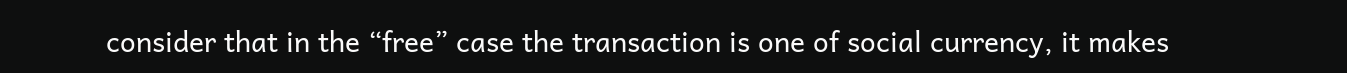consider that in the “free” case the transaction is one of social currency, it makes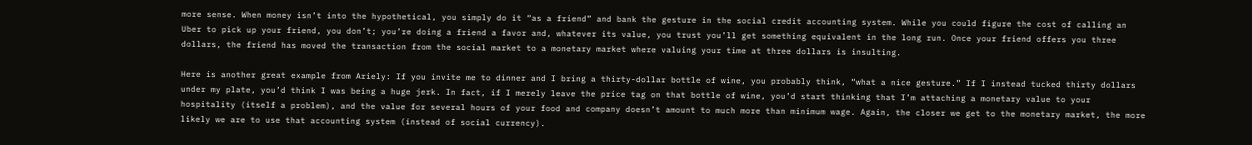more sense. When money isn’t into the hypothetical, you simply do it “as a friend” and bank the gesture in the social credit accounting system. While you could figure the cost of calling an Uber to pick up your friend, you don’t; you’re doing a friend a favor and, whatever its value, you trust you’ll get something equivalent in the long run. Once your friend offers you three dollars, the friend has moved the transaction from the social market to a monetary market where valuing your time at three dollars is insulting.

Here is another great example from Ariely: If you invite me to dinner and I bring a thirty-dollar bottle of wine, you probably think, “what a nice gesture.” If I instead tucked thirty dollars under my plate, you’d think I was being a huge jerk. In fact, if I merely leave the price tag on that bottle of wine, you’d start thinking that I’m attaching a monetary value to your hospitality (itself a problem), and the value for several hours of your food and company doesn’t amount to much more than minimum wage. Again, the closer we get to the monetary market, the more likely we are to use that accounting system (instead of social currency).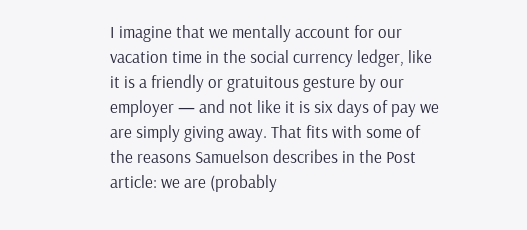I imagine that we mentally account for our vacation time in the social currency ledger, like it is a friendly or gratuitous gesture by our employer — and not like it is six days of pay we are simply giving away. That fits with some of the reasons Samuelson describes in the Post article: we are (probably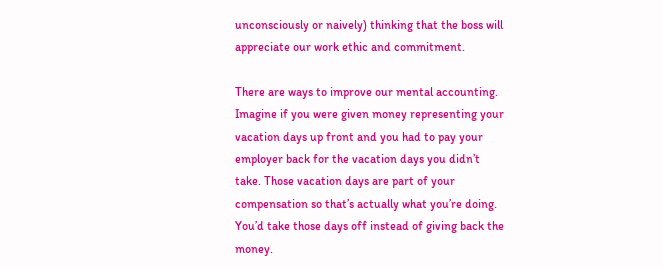unconsciously or naively) thinking that the boss will appreciate our work ethic and commitment.

There are ways to improve our mental accounting. Imagine if you were given money representing your vacation days up front and you had to pay your employer back for the vacation days you didn’t take. Those vacation days are part of your compensation so that’s actually what you’re doing. You’d take those days off instead of giving back the money.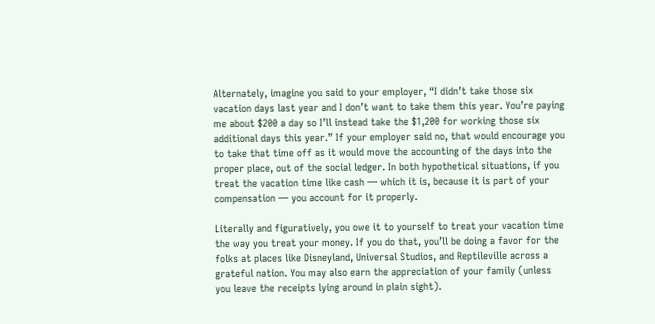Alternately, imagine you said to your employer, “I didn’t take those six vacation days last year and I don’t want to take them this year. You’re paying me about $200 a day so I’ll instead take the $1,200 for working those six additional days this year.” If your employer said no, that would encourage you to take that time off as it would move the accounting of the days into the proper place, out of the social ledger. In both hypothetical situations, if you treat the vacation time like cash — which it is, because it is part of your compensation — you account for it properly.

Literally and figuratively, you owe it to yourself to treat your vacation time the way you treat your money. If you do that, you’ll be doing a favor for the folks at places like Disneyland, Universal Studios, and Reptileville across a grateful nation. You may also earn the appreciation of your family (unless you leave the receipts lying around in plain sight).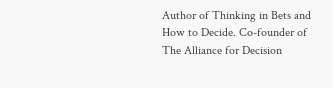Author of Thinking in Bets and How to Decide. Co-founder of The Alliance for Decision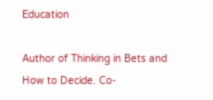Education

Author of Thinking in Bets and How to Decide. Co-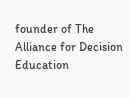founder of The Alliance for Decision Education